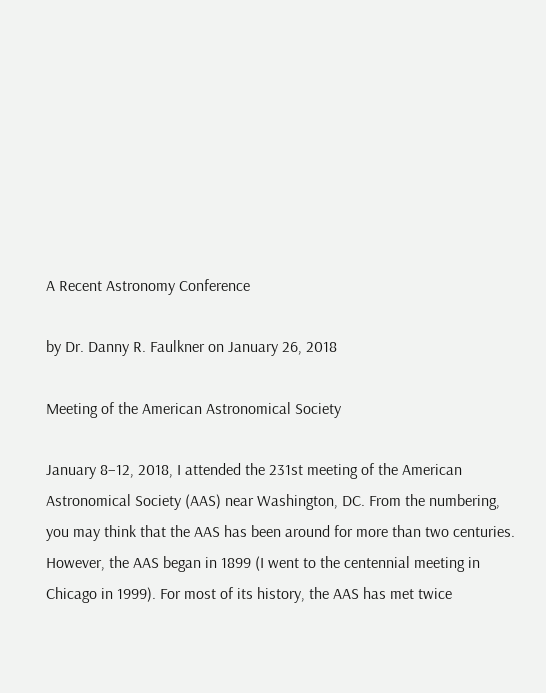A Recent Astronomy Conference

by Dr. Danny R. Faulkner on January 26, 2018

Meeting of the American Astronomical Society

January 8–12, 2018, I attended the 231st meeting of the American Astronomical Society (AAS) near Washington, DC. From the numbering, you may think that the AAS has been around for more than two centuries. However, the AAS began in 1899 (I went to the centennial meeting in Chicago in 1999). For most of its history, the AAS has met twice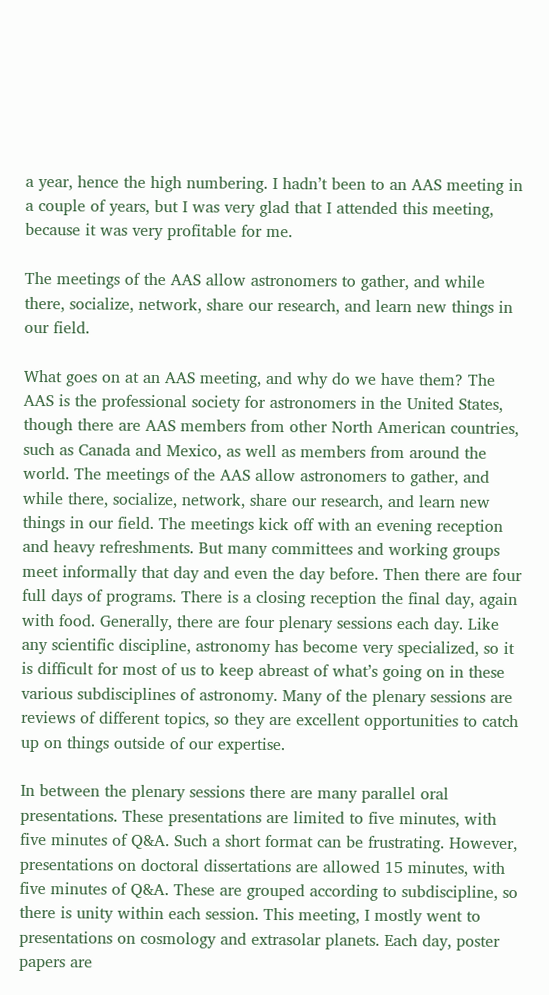a year, hence the high numbering. I hadn’t been to an AAS meeting in a couple of years, but I was very glad that I attended this meeting, because it was very profitable for me.

The meetings of the AAS allow astronomers to gather, and while there, socialize, network, share our research, and learn new things in our field.

What goes on at an AAS meeting, and why do we have them? The AAS is the professional society for astronomers in the United States, though there are AAS members from other North American countries, such as Canada and Mexico, as well as members from around the world. The meetings of the AAS allow astronomers to gather, and while there, socialize, network, share our research, and learn new things in our field. The meetings kick off with an evening reception and heavy refreshments. But many committees and working groups meet informally that day and even the day before. Then there are four full days of programs. There is a closing reception the final day, again with food. Generally, there are four plenary sessions each day. Like any scientific discipline, astronomy has become very specialized, so it is difficult for most of us to keep abreast of what’s going on in these various subdisciplines of astronomy. Many of the plenary sessions are reviews of different topics, so they are excellent opportunities to catch up on things outside of our expertise.

In between the plenary sessions there are many parallel oral presentations. These presentations are limited to five minutes, with five minutes of Q&A. Such a short format can be frustrating. However, presentations on doctoral dissertations are allowed 15 minutes, with five minutes of Q&A. These are grouped according to subdiscipline, so there is unity within each session. This meeting, I mostly went to presentations on cosmology and extrasolar planets. Each day, poster papers are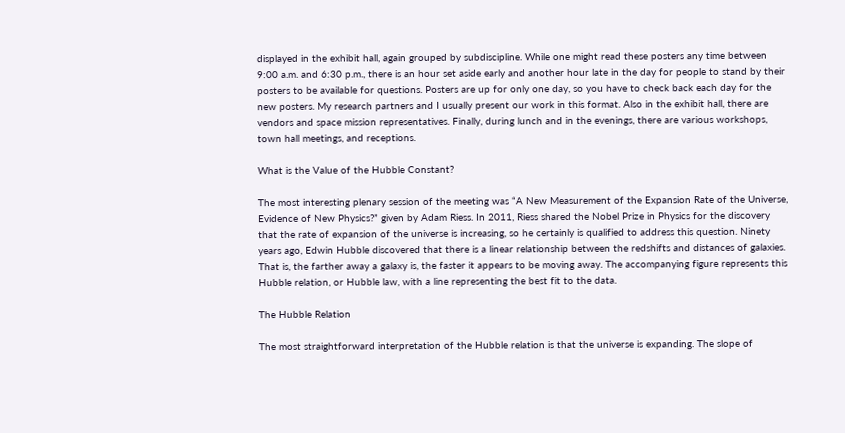displayed in the exhibit hall, again grouped by subdiscipline. While one might read these posters any time between 9:00 a.m. and 6:30 p.m., there is an hour set aside early and another hour late in the day for people to stand by their posters to be available for questions. Posters are up for only one day, so you have to check back each day for the new posters. My research partners and I usually present our work in this format. Also in the exhibit hall, there are vendors and space mission representatives. Finally, during lunch and in the evenings, there are various workshops, town hall meetings, and receptions.

What is the Value of the Hubble Constant?

The most interesting plenary session of the meeting was “A New Measurement of the Expansion Rate of the Universe, Evidence of New Physics?” given by Adam Riess. In 2011, Riess shared the Nobel Prize in Physics for the discovery that the rate of expansion of the universe is increasing, so he certainly is qualified to address this question. Ninety years ago, Edwin Hubble discovered that there is a linear relationship between the redshifts and distances of galaxies. That is, the farther away a galaxy is, the faster it appears to be moving away. The accompanying figure represents this Hubble relation, or Hubble law, with a line representing the best fit to the data.

The Hubble Relation

The most straightforward interpretation of the Hubble relation is that the universe is expanding. The slope of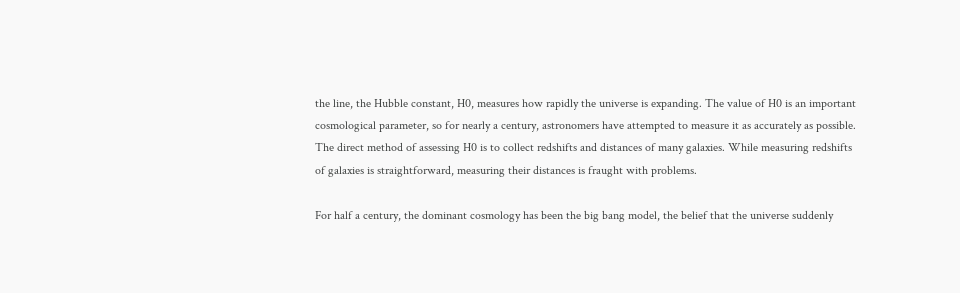the line, the Hubble constant, H0, measures how rapidly the universe is expanding. The value of H0 is an important cosmological parameter, so for nearly a century, astronomers have attempted to measure it as accurately as possible. The direct method of assessing H0 is to collect redshifts and distances of many galaxies. While measuring redshifts of galaxies is straightforward, measuring their distances is fraught with problems.

For half a century, the dominant cosmology has been the big bang model, the belief that the universe suddenly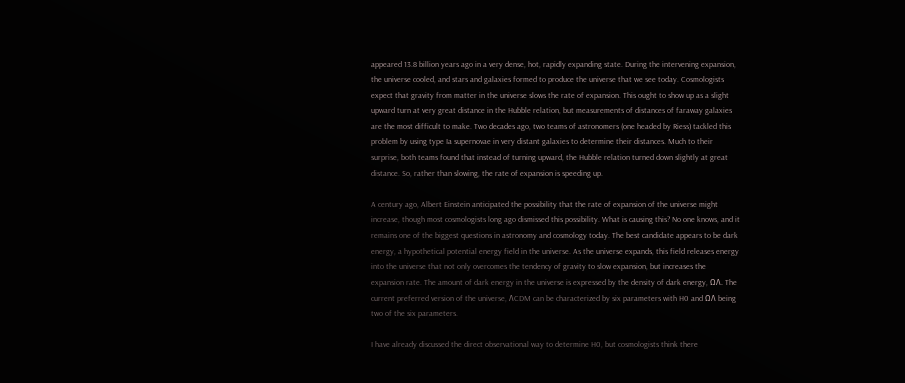appeared 13.8 billion years ago in a very dense, hot, rapidly expanding state. During the intervening expansion, the universe cooled, and stars and galaxies formed to produce the universe that we see today. Cosmologists expect that gravity from matter in the universe slows the rate of expansion. This ought to show up as a slight upward turn at very great distance in the Hubble relation, but measurements of distances of faraway galaxies are the most difficult to make. Two decades ago, two teams of astronomers (one headed by Riess) tackled this problem by using type Ia supernovae in very distant galaxies to determine their distances. Much to their surprise, both teams found that instead of turning upward, the Hubble relation turned down slightly at great distance. So, rather than slowing, the rate of expansion is speeding up.

A century ago, Albert Einstein anticipated the possibility that the rate of expansion of the universe might increase, though most cosmologists long ago dismissed this possibility. What is causing this? No one knows, and it remains one of the biggest questions in astronomy and cosmology today. The best candidate appears to be dark energy, a hypothetical potential energy field in the universe. As the universe expands, this field releases energy into the universe that not only overcomes the tendency of gravity to slow expansion, but increases the expansion rate. The amount of dark energy in the universe is expressed by the density of dark energy, ΩΛ. The current preferred version of the universe, ΛCDM can be characterized by six parameters with H0 and ΩΛ being two of the six parameters.

I have already discussed the direct observational way to determine H0, but cosmologists think there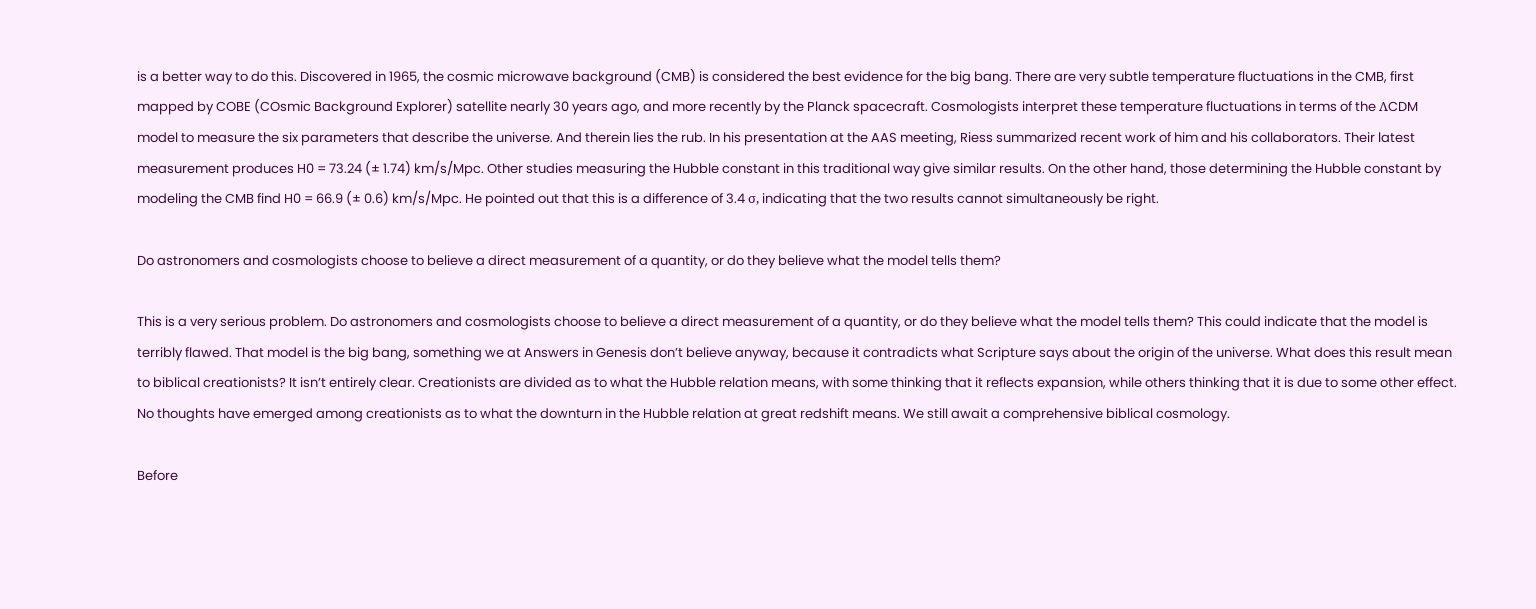is a better way to do this. Discovered in 1965, the cosmic microwave background (CMB) is considered the best evidence for the big bang. There are very subtle temperature fluctuations in the CMB, first mapped by COBE (COsmic Background Explorer) satellite nearly 30 years ago, and more recently by the Planck spacecraft. Cosmologists interpret these temperature fluctuations in terms of the ΛCDM model to measure the six parameters that describe the universe. And therein lies the rub. In his presentation at the AAS meeting, Riess summarized recent work of him and his collaborators. Their latest measurement produces H0 = 73.24 (± 1.74) km/s/Mpc. Other studies measuring the Hubble constant in this traditional way give similar results. On the other hand, those determining the Hubble constant by modeling the CMB find H0 = 66.9 (± 0.6) km/s/Mpc. He pointed out that this is a difference of 3.4 σ, indicating that the two results cannot simultaneously be right.

Do astronomers and cosmologists choose to believe a direct measurement of a quantity, or do they believe what the model tells them?

This is a very serious problem. Do astronomers and cosmologists choose to believe a direct measurement of a quantity, or do they believe what the model tells them? This could indicate that the model is terribly flawed. That model is the big bang, something we at Answers in Genesis don’t believe anyway, because it contradicts what Scripture says about the origin of the universe. What does this result mean to biblical creationists? It isn’t entirely clear. Creationists are divided as to what the Hubble relation means, with some thinking that it reflects expansion, while others thinking that it is due to some other effect. No thoughts have emerged among creationists as to what the downturn in the Hubble relation at great redshift means. We still await a comprehensive biblical cosmology.

Before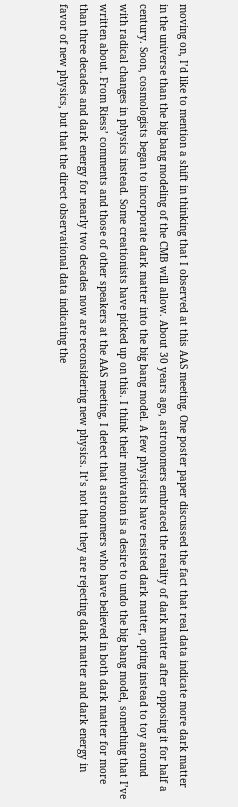moving on, I’d like to mention a shift in thinking that I observed at this AAS meeting. One poster paper discussed the fact that real data indicate more dark matter in the universe than the big bang modeling of the CMB will allow. About 30 years ago, astronomers embraced the reality of dark matter after opposing it for half a century. Soon, cosmologists began to incorporate dark matter into the big bang model. A few physicists have resisted dark matter, opting instead to toy around with radical changes in physics instead. Some creationists have picked up on this. I think their motivation is a desire to undo the big bang model, something that I’ve written about. From Riess’ comments and those of other speakers at the AAS meeting, I detect that astronomers who have believed in both dark matter for more than three decades and dark energy for nearly two decades now are reconsidering new physics. It’s not that they are rejecting dark matter and dark energy in favor of new physics, but that the direct observational data indicating the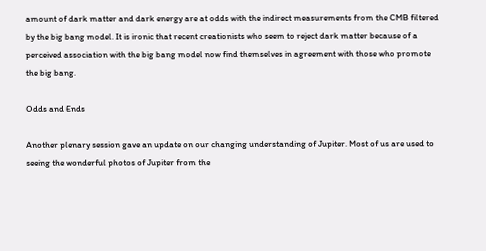amount of dark matter and dark energy are at odds with the indirect measurements from the CMB filtered by the big bang model. It is ironic that recent creationists who seem to reject dark matter because of a perceived association with the big bang model now find themselves in agreement with those who promote the big bang.

Odds and Ends

Another plenary session gave an update on our changing understanding of Jupiter. Most of us are used to seeing the wonderful photos of Jupiter from the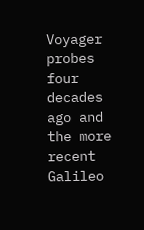Voyager probes four decades ago and the more recent Galileo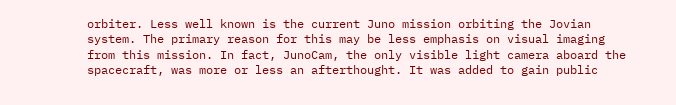orbiter. Less well known is the current Juno mission orbiting the Jovian system. The primary reason for this may be less emphasis on visual imaging from this mission. In fact, JunoCam, the only visible light camera aboard the spacecraft, was more or less an afterthought. It was added to gain public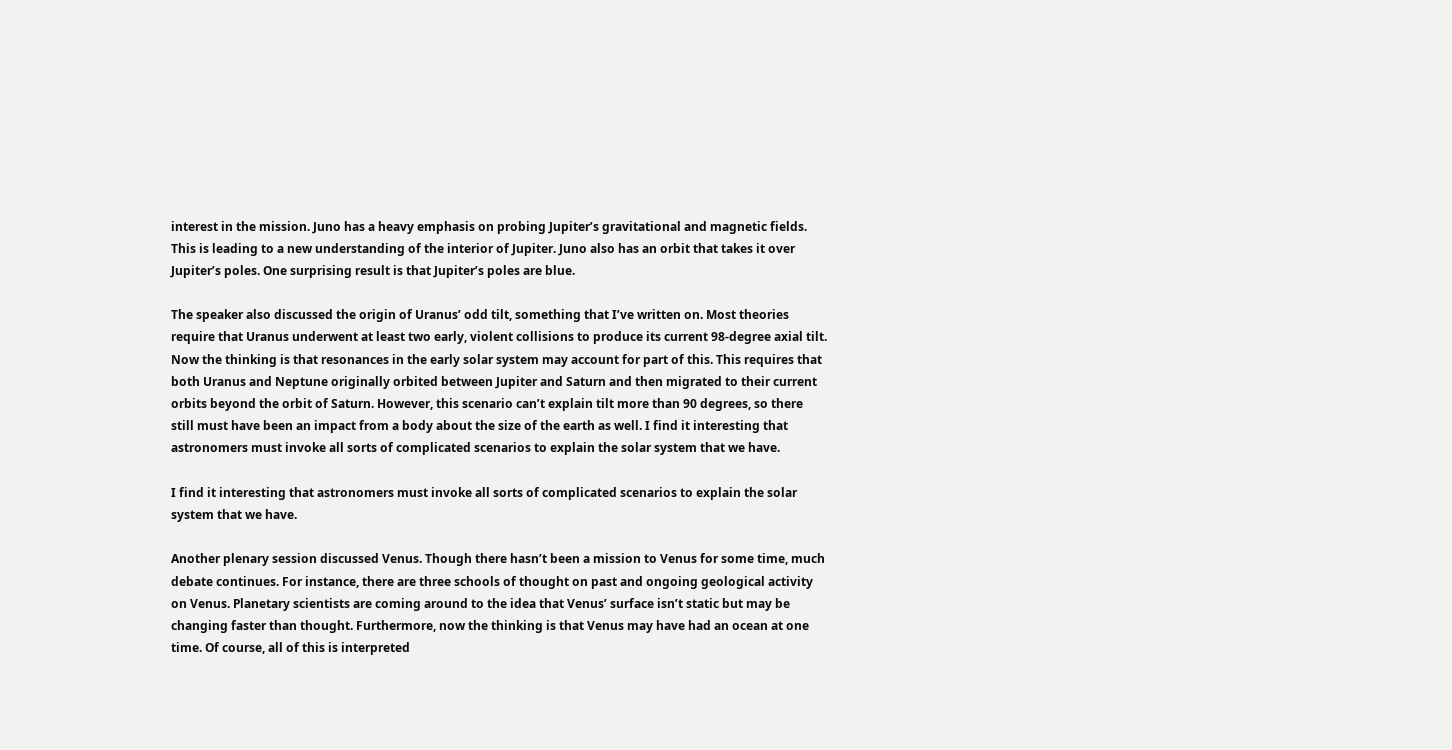interest in the mission. Juno has a heavy emphasis on probing Jupiter’s gravitational and magnetic fields. This is leading to a new understanding of the interior of Jupiter. Juno also has an orbit that takes it over Jupiter’s poles. One surprising result is that Jupiter’s poles are blue.

The speaker also discussed the origin of Uranus’ odd tilt, something that I’ve written on. Most theories require that Uranus underwent at least two early, violent collisions to produce its current 98-degree axial tilt. Now the thinking is that resonances in the early solar system may account for part of this. This requires that both Uranus and Neptune originally orbited between Jupiter and Saturn and then migrated to their current orbits beyond the orbit of Saturn. However, this scenario can’t explain tilt more than 90 degrees, so there still must have been an impact from a body about the size of the earth as well. I find it interesting that astronomers must invoke all sorts of complicated scenarios to explain the solar system that we have.

I find it interesting that astronomers must invoke all sorts of complicated scenarios to explain the solar system that we have.

Another plenary session discussed Venus. Though there hasn’t been a mission to Venus for some time, much debate continues. For instance, there are three schools of thought on past and ongoing geological activity on Venus. Planetary scientists are coming around to the idea that Venus’ surface isn’t static but may be changing faster than thought. Furthermore, now the thinking is that Venus may have had an ocean at one time. Of course, all of this is interpreted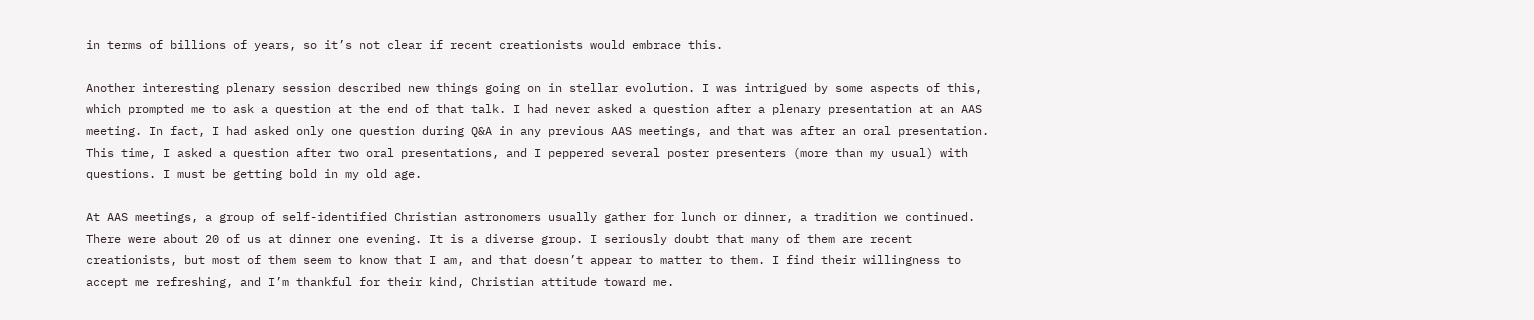in terms of billions of years, so it’s not clear if recent creationists would embrace this.

Another interesting plenary session described new things going on in stellar evolution. I was intrigued by some aspects of this, which prompted me to ask a question at the end of that talk. I had never asked a question after a plenary presentation at an AAS meeting. In fact, I had asked only one question during Q&A in any previous AAS meetings, and that was after an oral presentation. This time, I asked a question after two oral presentations, and I peppered several poster presenters (more than my usual) with questions. I must be getting bold in my old age.

At AAS meetings, a group of self-identified Christian astronomers usually gather for lunch or dinner, a tradition we continued. There were about 20 of us at dinner one evening. It is a diverse group. I seriously doubt that many of them are recent creationists, but most of them seem to know that I am, and that doesn’t appear to matter to them. I find their willingness to accept me refreshing, and I’m thankful for their kind, Christian attitude toward me.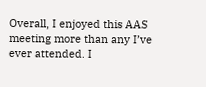Overall, I enjoyed this AAS meeting more than any I’ve ever attended. I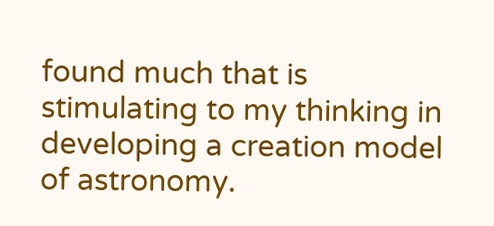found much that is stimulating to my thinking in developing a creation model of astronomy.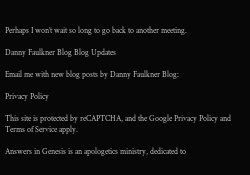Perhaps I won’t wait so long to go back to another meeting.

Danny Faulkner Blog Blog Updates

Email me with new blog posts by Danny Faulkner Blog:

Privacy Policy

This site is protected by reCAPTCHA, and the Google Privacy Policy and Terms of Service apply.

Answers in Genesis is an apologetics ministry, dedicated to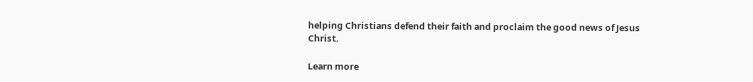helping Christians defend their faith and proclaim the good news of Jesus Christ.

Learn more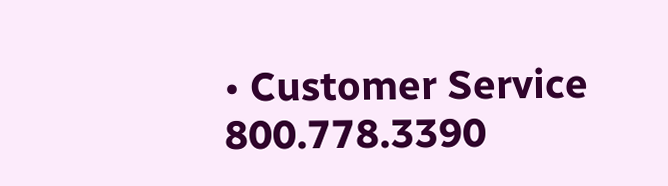• Customer Service 800.778.3390